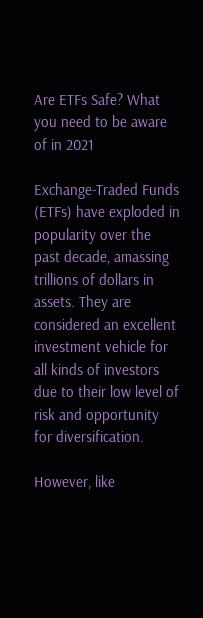Are ETFs Safe? What you need to be aware of in 2021

Exchange-Traded Funds (ETFs) have exploded in popularity over the past decade, amassing trillions of dollars in assets. They are considered an excellent investment vehicle for all kinds of investors due to their low level of risk and opportunity for diversification.

However, like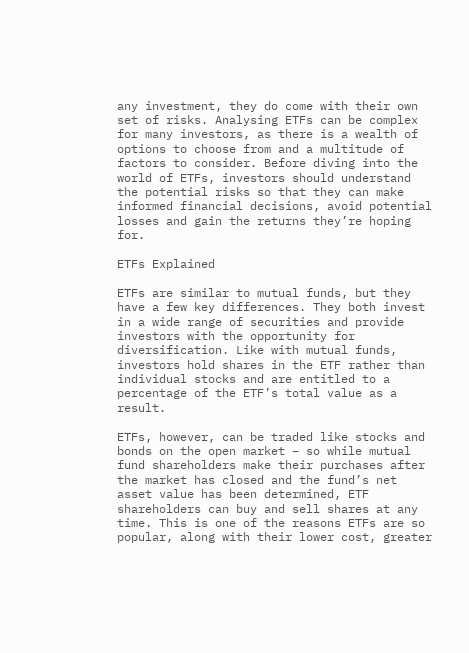any investment, they do come with their own set of risks. Analysing ETFs can be complex for many investors, as there is a wealth of options to choose from and a multitude of factors to consider. Before diving into the world of ETFs, investors should understand the potential risks so that they can make informed financial decisions, avoid potential losses and gain the returns they’re hoping for.

ETFs Explained

ETFs are similar to mutual funds, but they have a few key differences. They both invest in a wide range of securities and provide investors with the opportunity for diversification. Like with mutual funds, investors hold shares in the ETF rather than individual stocks and are entitled to a percentage of the ETF’s total value as a result.

ETFs, however, can be traded like stocks and bonds on the open market – so while mutual fund shareholders make their purchases after the market has closed and the fund’s net asset value has been determined, ETF shareholders can buy and sell shares at any time. This is one of the reasons ETFs are so popular, along with their lower cost, greater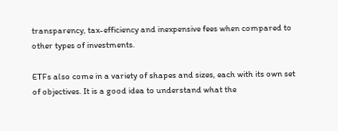transparency, tax-efficiency and inexpensive fees when compared to other types of investments.

ETFs also come in a variety of shapes and sizes, each with its own set of objectives. It is a good idea to understand what the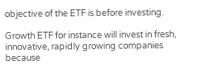objective of the ETF is before investing.

Growth ETF for instance will invest in fresh, innovative, rapidly growing companies because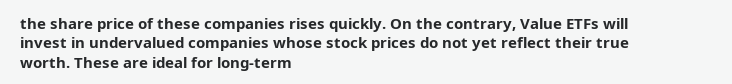the share price of these companies rises quickly. On the contrary, Value ETFs will invest in undervalued companies whose stock prices do not yet reflect their true worth. These are ideal for long-term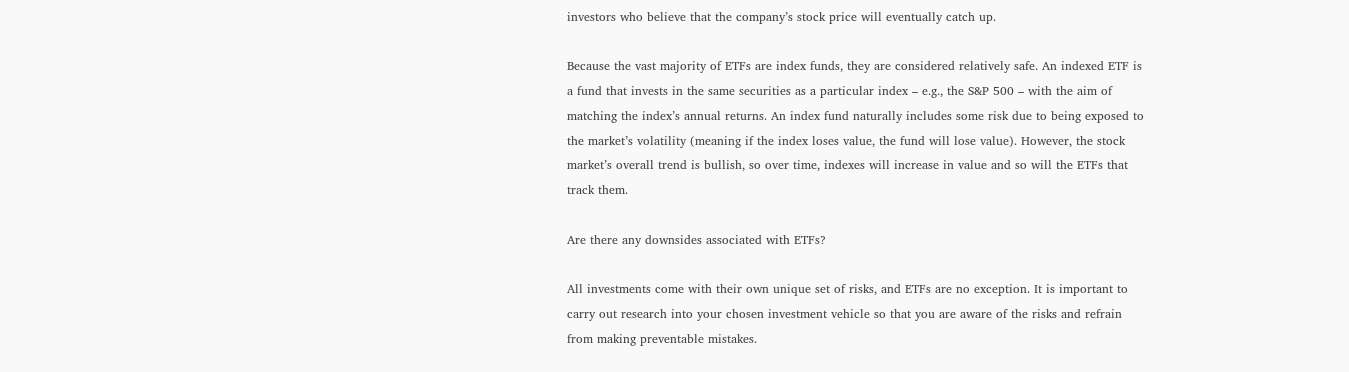investors who believe that the company’s stock price will eventually catch up.

Because the vast majority of ETFs are index funds, they are considered relatively safe. An indexed ETF is a fund that invests in the same securities as a particular index – e.g., the S&P 500 – with the aim of matching the index’s annual returns. An index fund naturally includes some risk due to being exposed to the market’s volatility (meaning if the index loses value, the fund will lose value). However, the stock market’s overall trend is bullish, so over time, indexes will increase in value and so will the ETFs that track them.

Are there any downsides associated with ETFs?

All investments come with their own unique set of risks, and ETFs are no exception. It is important to carry out research into your chosen investment vehicle so that you are aware of the risks and refrain from making preventable mistakes.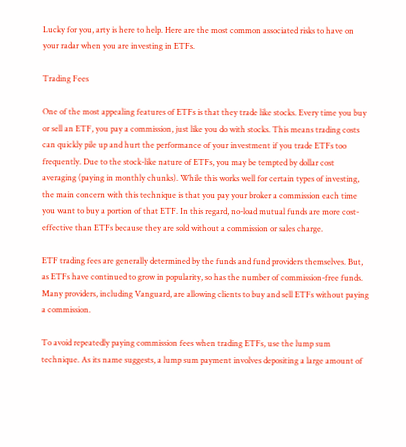Lucky for you, arty is here to help. Here are the most common associated risks to have on your radar when you are investing in ETFs.

Trading Fees

One of the most appealing features of ETFs is that they trade like stocks. Every time you buy or sell an ETF, you pay a commission, just like you do with stocks. This means trading costs can quickly pile up and hurt the performance of your investment if you trade ETFs too frequently. Due to the stock-like nature of ETFs, you may be tempted by dollar cost averaging (paying in monthly chunks). While this works well for certain types of investing, the main concern with this technique is that you pay your broker a commission each time you want to buy a portion of that ETF. In this regard, no-load mutual funds are more cost-effective than ETFs because they are sold without a commission or sales charge.

ETF trading fees are generally determined by the funds and fund providers themselves. But, as ETFs have continued to grow in popularity, so has the number of commission-free funds. Many providers, including Vanguard, are allowing clients to buy and sell ETFs without paying a commission.

To avoid repeatedly paying commission fees when trading ETFs, use the lump sum technique. As its name suggests, a lump sum payment involves depositing a large amount of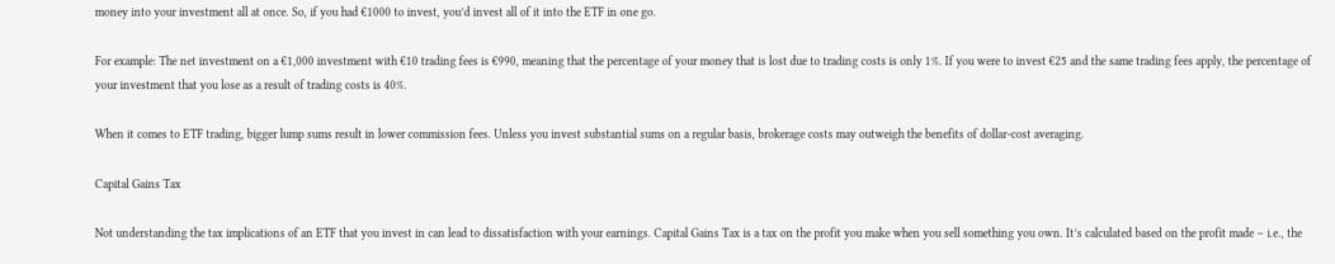money into your investment all at once. So, if you had €1000 to invest, you’d invest all of it into the ETF in one go.

For example: The net investment on a €1,000 investment with €10 trading fees is €990, meaning that the percentage of your money that is lost due to trading costs is only 1%. If you were to invest €25 and the same trading fees apply, the percentage of your investment that you lose as a result of trading costs is 40%.

When it comes to ETF trading, bigger lump sums result in lower commission fees. Unless you invest substantial sums on a regular basis, brokerage costs may outweigh the benefits of dollar-cost averaging.

Capital Gains Tax

Not understanding the tax implications of an ETF that you invest in can lead to dissatisfaction with your earnings. Capital Gains Tax is a tax on the profit you make when you sell something you own. It’s calculated based on the profit made – i.e., the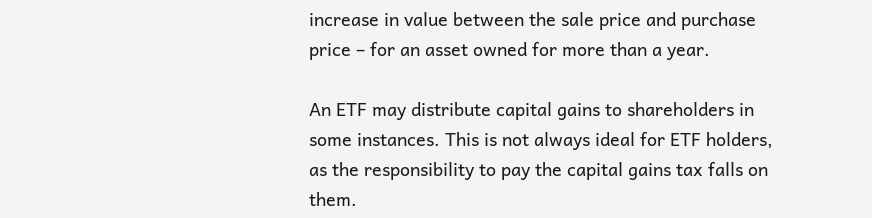increase in value between the sale price and purchase price – for an asset owned for more than a year.

An ETF may distribute capital gains to shareholders in some instances. This is not always ideal for ETF holders, as the responsibility to pay the capital gains tax falls on them.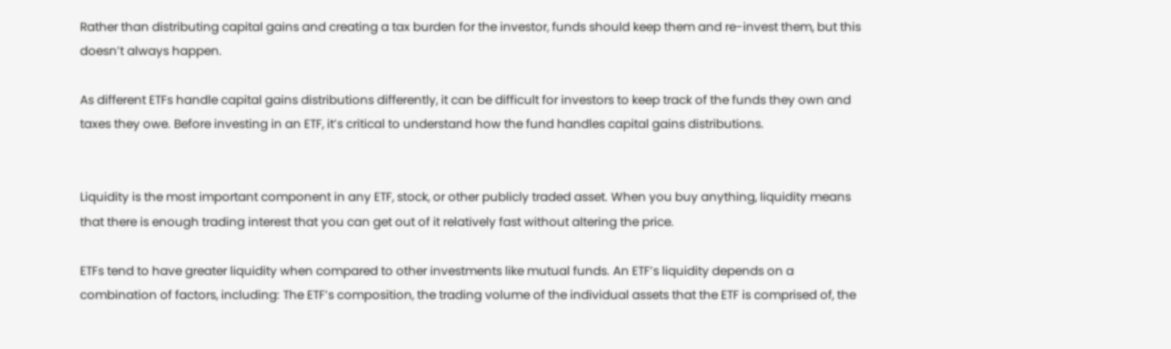Rather than distributing capital gains and creating a tax burden for the investor, funds should keep them and re-invest them, but this doesn’t always happen.

As different ETFs handle capital gains distributions differently, it can be difficult for investors to keep track of the funds they own and taxes they owe. Before investing in an ETF, it’s critical to understand how the fund handles capital gains distributions.


Liquidity is the most important component in any ETF, stock, or other publicly traded asset. When you buy anything, liquidity means that there is enough trading interest that you can get out of it relatively fast without altering the price.

ETFs tend to have greater liquidity when compared to other investments like mutual funds. An ETF’s liquidity depends on a combination of factors, including: The ETF’s composition, the trading volume of the individual assets that the ETF is comprised of, the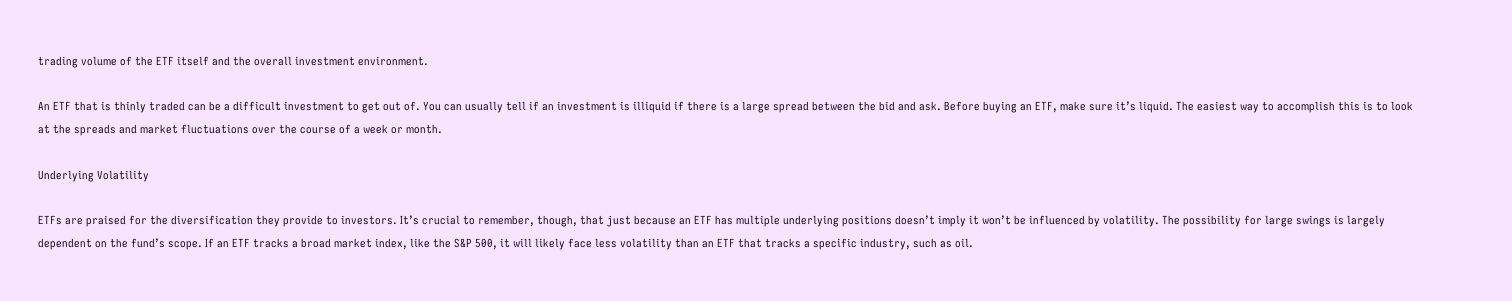trading volume of the ETF itself and the overall investment environment.

An ETF that is thinly traded can be a difficult investment to get out of. You can usually tell if an investment is illiquid if there is a large spread between the bid and ask. Before buying an ETF, make sure it’s liquid. The easiest way to accomplish this is to look at the spreads and market fluctuations over the course of a week or month.

Underlying Volatility

ETFs are praised for the diversification they provide to investors. It’s crucial to remember, though, that just because an ETF has multiple underlying positions doesn’t imply it won’t be influenced by volatility. The possibility for large swings is largely dependent on the fund’s scope. If an ETF tracks a broad market index, like the S&P 500, it will likely face less volatility than an ETF that tracks a specific industry, such as oil.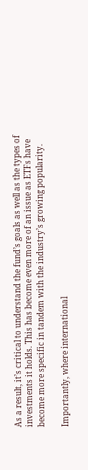As a result, it’s critical to understand the fund’s goals as well as the types of investments it holds. This has become even more of an issue as ETFs have become more specific in tandem with the industry’s growing popularity.

Importantly, where international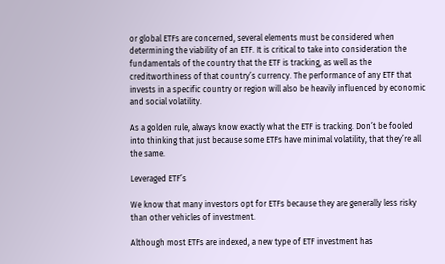or global ETFs are concerned, several elements must be considered when determining the viability of an ETF. It is critical to take into consideration the fundamentals of the country that the ETF is tracking, as well as the creditworthiness of that country’s currency. The performance of any ETF that invests in a specific country or region will also be heavily influenced by economic and social volatility.

As a golden rule, always know exactly what the ETF is tracking. Don’t be fooled into thinking that just because some ETFs have minimal volatility, that they’re all the same.

Leveraged ETF’s

We know that many investors opt for ETFs because they are generally less risky than other vehicles of investment.

Although most ETFs are indexed, a new type of ETF investment has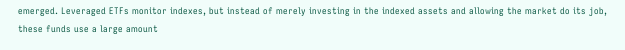emerged. Leveraged ETFs monitor indexes, but instead of merely investing in the indexed assets and allowing the market do its job, these funds use a large amount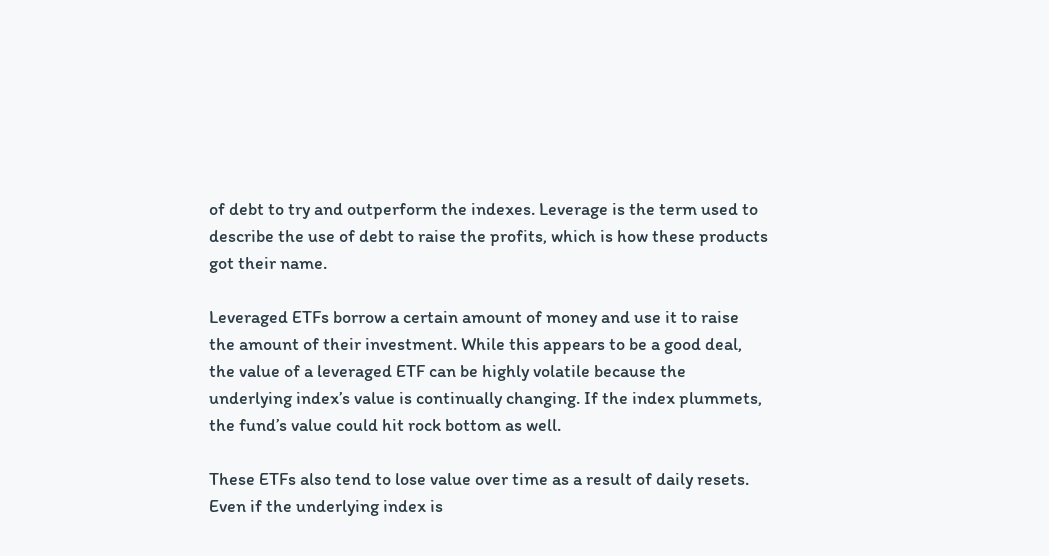of debt to try and outperform the indexes. Leverage is the term used to describe the use of debt to raise the profits, which is how these products got their name.

Leveraged ETFs borrow a certain amount of money and use it to raise the amount of their investment. While this appears to be a good deal, the value of a leveraged ETF can be highly volatile because the underlying index’s value is continually changing. If the index plummets, the fund’s value could hit rock bottom as well.

These ETFs also tend to lose value over time as a result of daily resets. Even if the underlying index is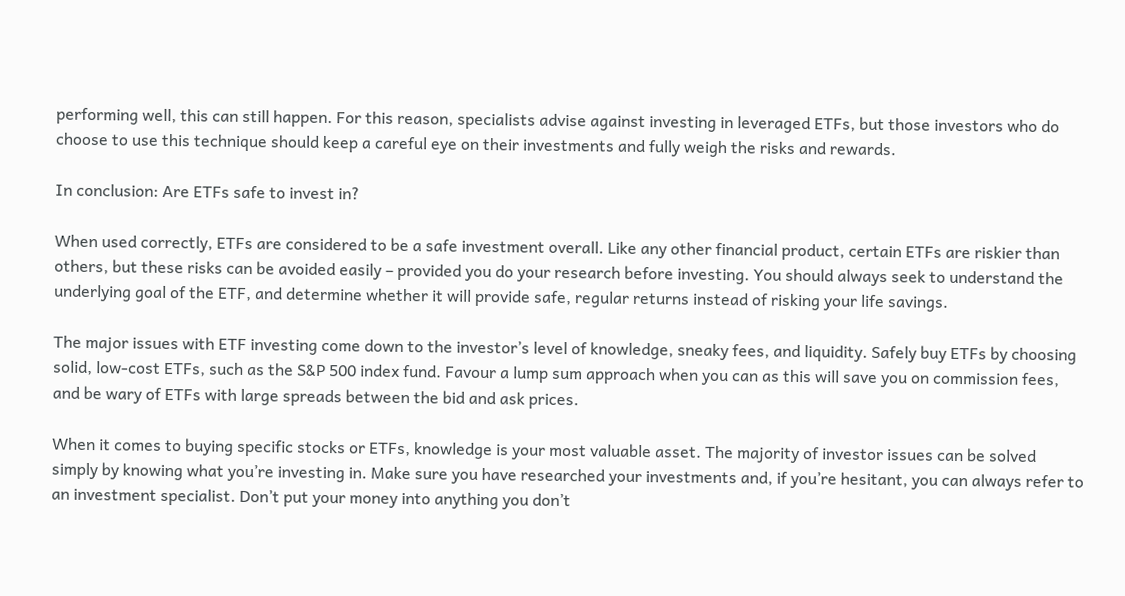performing well, this can still happen. For this reason, specialists advise against investing in leveraged ETFs, but those investors who do choose to use this technique should keep a careful eye on their investments and fully weigh the risks and rewards.

In conclusion: Are ETFs safe to invest in?

When used correctly, ETFs are considered to be a safe investment overall. Like any other financial product, certain ETFs are riskier than others, but these risks can be avoided easily – provided you do your research before investing. You should always seek to understand the underlying goal of the ETF, and determine whether it will provide safe, regular returns instead of risking your life savings.

The major issues with ETF investing come down to the investor’s level of knowledge, sneaky fees, and liquidity. Safely buy ETFs by choosing solid, low-cost ETFs, such as the S&P 500 index fund. Favour a lump sum approach when you can as this will save you on commission fees, and be wary of ETFs with large spreads between the bid and ask prices.

When it comes to buying specific stocks or ETFs, knowledge is your most valuable asset. The majority of investor issues can be solved simply by knowing what you’re investing in. Make sure you have researched your investments and, if you’re hesitant, you can always refer to an investment specialist. Don’t put your money into anything you don’t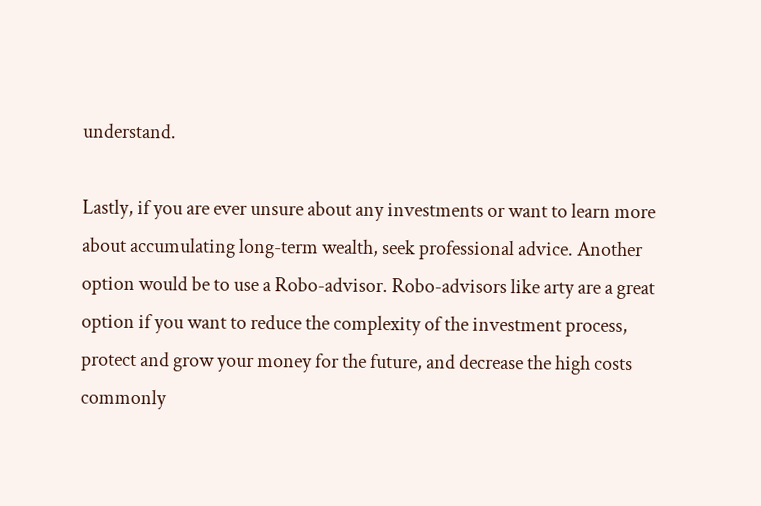understand.

Lastly, if you are ever unsure about any investments or want to learn more about accumulating long-term wealth, seek professional advice. Another option would be to use a Robo-advisor. Robo-advisors like arty are a great option if you want to reduce the complexity of the investment process, protect and grow your money for the future, and decrease the high costs commonly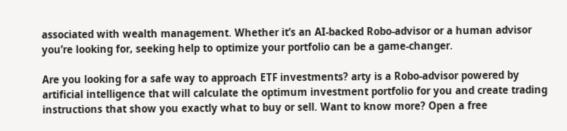associated with wealth management. Whether it’s an AI-backed Robo-advisor or a human advisor you’re looking for, seeking help to optimize your portfolio can be a game-changer.

Are you looking for a safe way to approach ETF investments? arty is a Robo-advisor powered by artificial intelligence that will calculate the optimum investment portfolio for you and create trading instructions that show you exactly what to buy or sell. Want to know more? Open a free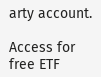arty account.

Access for free ETF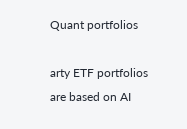Quant portfolios

arty ETF portfolios are based on AI